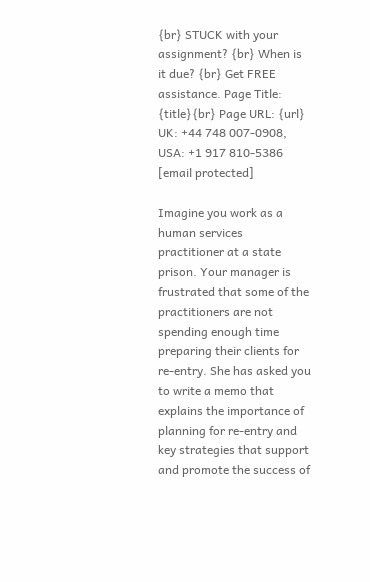{br} STUCK with your assignment? {br} When is it due? {br} Get FREE assistance. Page Title: {title}{br} Page URL: {url}
UK: +44 748 007-0908, USA: +1 917 810-5386 [email protected]

Imagine you work as a human services practitioner at a state prison. Your manager is frustrated that some of the practitioners are not spending enough time preparing their clients for re-entry. She has asked you to write a memo that explains the importance of planning for re-entry and key strategies that support and promote the success of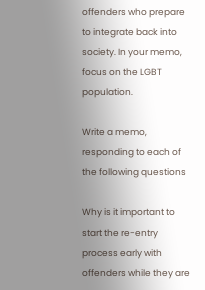offenders who prepare to integrate back into society. In your memo, focus on the LGBT population.

Write a memo, responding to each of the following questions

Why is it important to start the re-entry process early with offenders while they are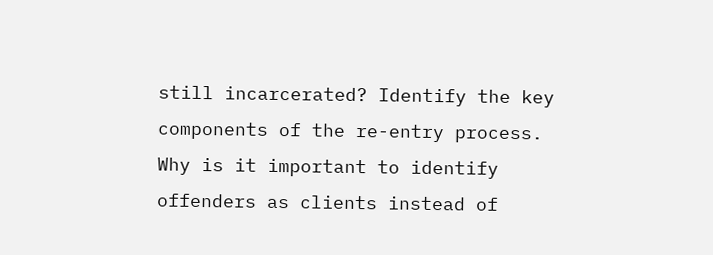still incarcerated? Identify the key components of the re-entry process.
Why is it important to identify offenders as clients instead of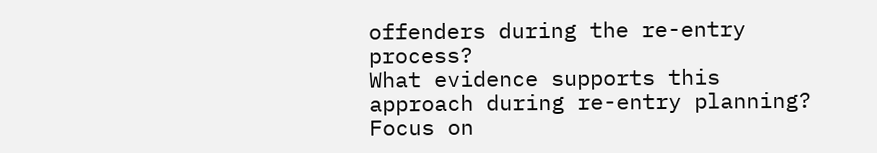offenders during the re-entry process?
What evidence supports this approach during re-entry planning? Focus on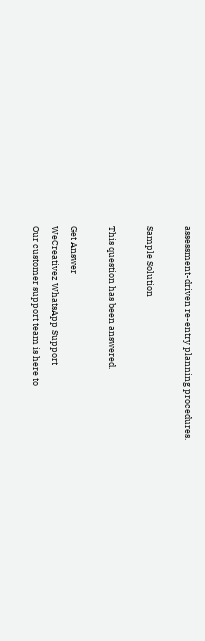assessment-driven re-entry planning procedures.

Sample Solution

This question has been answered.

Get Answer
WeCreativez WhatsApp Support
Our customer support team is here to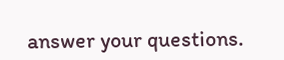answer your questions.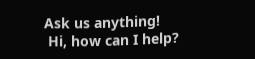Ask us anything!
 Hi, how can I help?